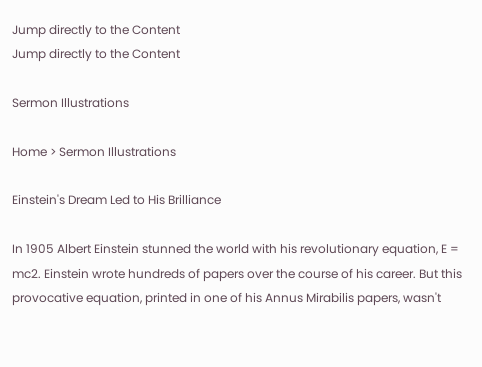Jump directly to the Content
Jump directly to the Content

Sermon Illustrations

Home > Sermon Illustrations

Einstein's Dream Led to His Brilliance

In 1905 Albert Einstein stunned the world with his revolutionary equation, E = mc2. Einstein wrote hundreds of papers over the course of his career. But this provocative equation, printed in one of his Annus Mirabilis papers, wasn't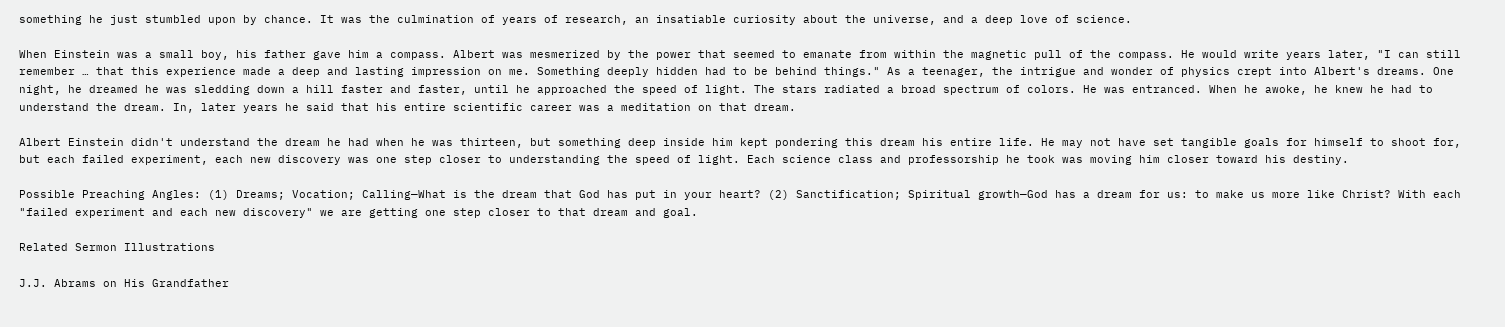something he just stumbled upon by chance. It was the culmination of years of research, an insatiable curiosity about the universe, and a deep love of science.

When Einstein was a small boy, his father gave him a compass. Albert was mesmerized by the power that seemed to emanate from within the magnetic pull of the compass. He would write years later, "I can still remember … that this experience made a deep and lasting impression on me. Something deeply hidden had to be behind things." As a teenager, the intrigue and wonder of physics crept into Albert's dreams. One night, he dreamed he was sledding down a hill faster and faster, until he approached the speed of light. The stars radiated a broad spectrum of colors. He was entranced. When he awoke, he knew he had to understand the dream. In, later years he said that his entire scientific career was a meditation on that dream.

Albert Einstein didn't understand the dream he had when he was thirteen, but something deep inside him kept pondering this dream his entire life. He may not have set tangible goals for himself to shoot for, but each failed experiment, each new discovery was one step closer to understanding the speed of light. Each science class and professorship he took was moving him closer toward his destiny.

Possible Preaching Angles: (1) Dreams; Vocation; Calling—What is the dream that God has put in your heart? (2) Sanctification; Spiritual growth—God has a dream for us: to make us more like Christ? With each "failed experiment and each new discovery" we are getting one step closer to that dream and goal.

Related Sermon Illustrations

J.J. Abrams on His Grandfather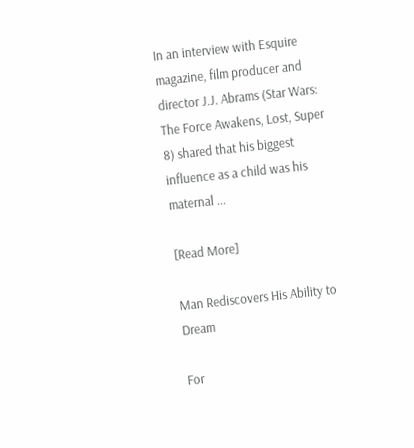In an interview with Esquire magazine, film producer and director J.J. Abrams (Star Wars: The Force Awakens, Lost, Super 8) shared that his biggest influence as a child was his maternal ...

[Read More]

Man Rediscovers His Ability to Dream

For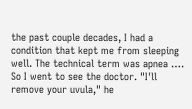the past couple decades, I had a condition that kept me from sleeping well. The technical term was apnea …. So I went to see the doctor. "I'll remove your uvula," he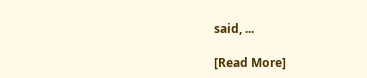said, ...

[Read More]